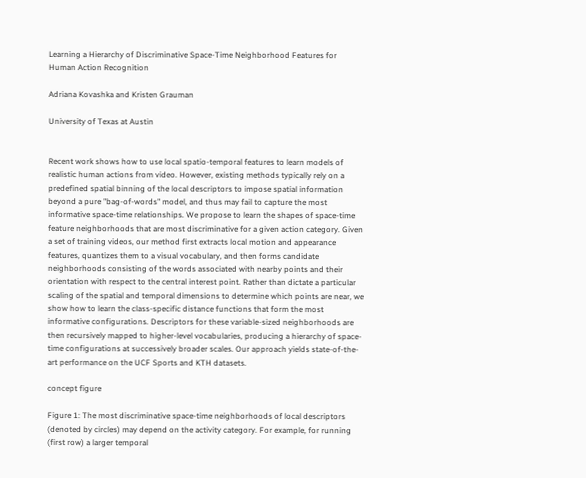Learning a Hierarchy of Discriminative Space-Time Neighborhood Features for Human Action Recognition

Adriana Kovashka and Kristen Grauman

University of Texas at Austin


Recent work shows how to use local spatio-temporal features to learn models of realistic human actions from video. However, existing methods typically rely on a predefined spatial binning of the local descriptors to impose spatial information beyond a pure "bag-of-words" model, and thus may fail to capture the most informative space-time relationships. We propose to learn the shapes of space-time feature neighborhoods that are most discriminative for a given action category. Given a set of training videos, our method first extracts local motion and appearance features, quantizes them to a visual vocabulary, and then forms candidate neighborhoods consisting of the words associated with nearby points and their orientation with respect to the central interest point. Rather than dictate a particular scaling of the spatial and temporal dimensions to determine which points are near, we show how to learn the class-specific distance functions that form the most informative configurations. Descriptors for these variable-sized neighborhoods are then recursively mapped to higher-level vocabularies, producing a hierarchy of space-time configurations at successively broader scales. Our approach yields state-of-the-art performance on the UCF Sports and KTH datasets.

concept figure

Figure 1: The most discriminative space-time neighborhoods of local descriptors (denoted by circles) may depend on the activity category. For example, for running (first row) a larger temporal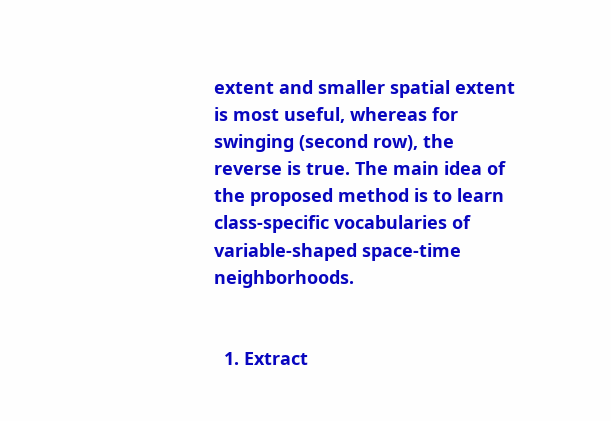extent and smaller spatial extent is most useful, whereas for swinging (second row), the reverse is true. The main idea of the proposed method is to learn class-specific vocabularies of variable-shaped space-time neighborhoods.


  1. Extract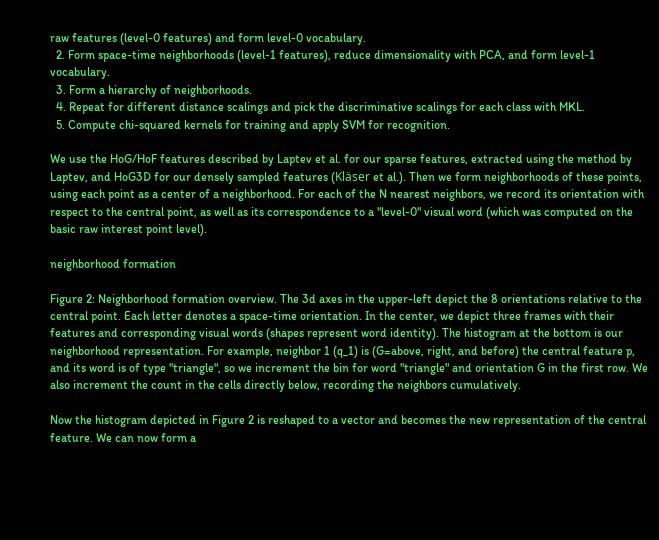raw features (level-0 features) and form level-0 vocabulary.
  2. Form space-time neighborhoods (level-1 features), reduce dimensionality with PCA, and form level-1 vocabulary.
  3. Form a hierarchy of neighborhoods.
  4. Repeat for different distance scalings and pick the discriminative scalings for each class with MKL.
  5. Compute chi-squared kernels for training and apply SVM for recognition.

We use the HoG/HoF features described by Laptev et al. for our sparse features, extracted using the method by Laptev, and HoG3D for our densely sampled features (Kläser et al.). Then we form neighborhoods of these points, using each point as a center of a neighborhood. For each of the N nearest neighbors, we record its orientation with respect to the central point, as well as its correspondence to a "level-0" visual word (which was computed on the basic raw interest point level).

neighborhood formation

Figure 2: Neighborhood formation overview. The 3d axes in the upper-left depict the 8 orientations relative to the central point. Each letter denotes a space-time orientation. In the center, we depict three frames with their features and corresponding visual words (shapes represent word identity). The histogram at the bottom is our neighborhood representation. For example, neighbor 1 (q_1) is (G=above, right, and before) the central feature p, and its word is of type "triangle", so we increment the bin for word "triangle" and orientation G in the first row. We also increment the count in the cells directly below, recording the neighbors cumulatively.

Now the histogram depicted in Figure 2 is reshaped to a vector and becomes the new representation of the central feature. We can now form a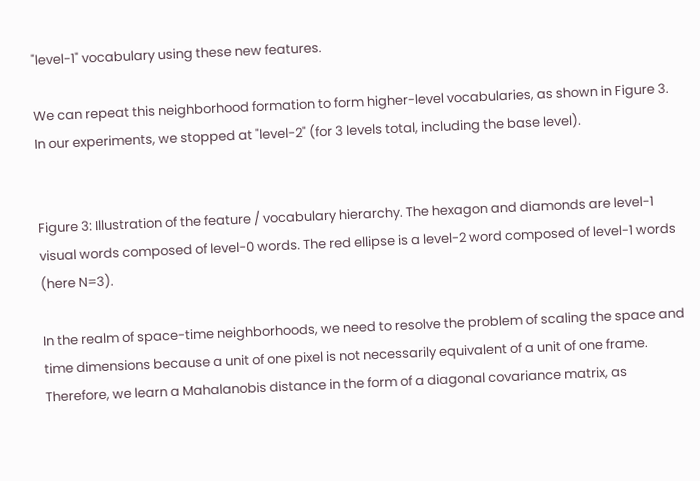"level-1" vocabulary using these new features.

We can repeat this neighborhood formation to form higher-level vocabularies, as shown in Figure 3. In our experiments, we stopped at "level-2" (for 3 levels total, including the base level).


Figure 3: Illustration of the feature / vocabulary hierarchy. The hexagon and diamonds are level-1 visual words composed of level-0 words. The red ellipse is a level-2 word composed of level-1 words (here N=3).

In the realm of space-time neighborhoods, we need to resolve the problem of scaling the space and time dimensions because a unit of one pixel is not necessarily equivalent of a unit of one frame. Therefore, we learn a Mahalanobis distance in the form of a diagonal covariance matrix, as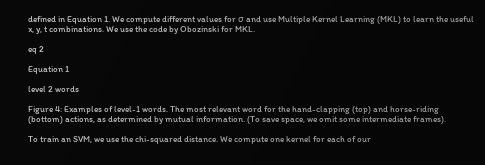defined in Equation 1. We compute different values for σ and use Multiple Kernel Learning (MKL) to learn the useful x, y, t combinations. We use the code by Obozinski for MKL.

eq 2

Equation 1

level 2 words

Figure 4: Examples of level-1 words. The most relevant word for the hand-clapping (top) and horse-riding (bottom) actions, as determined by mutual information. (To save space, we omit some intermediate frames).

To train an SVM, we use the chi-squared distance. We compute one kernel for each of our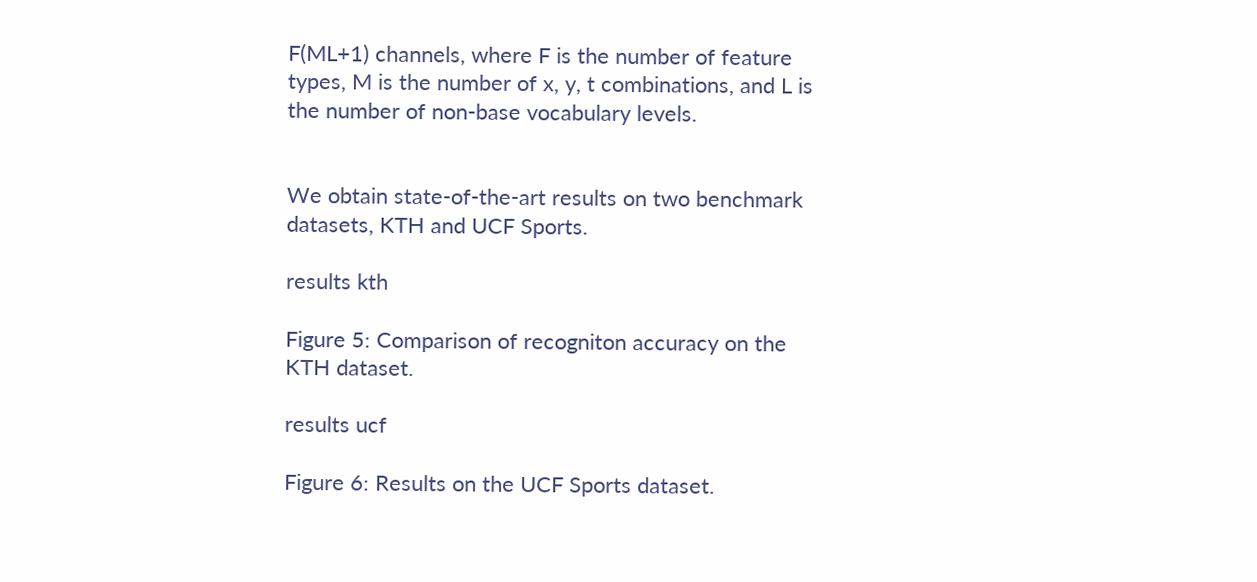F(ML+1) channels, where F is the number of feature types, M is the number of x, y, t combinations, and L is the number of non-base vocabulary levels.


We obtain state-of-the-art results on two benchmark datasets, KTH and UCF Sports.

results kth

Figure 5: Comparison of recogniton accuracy on the KTH dataset.

results ucf

Figure 6: Results on the UCF Sports dataset.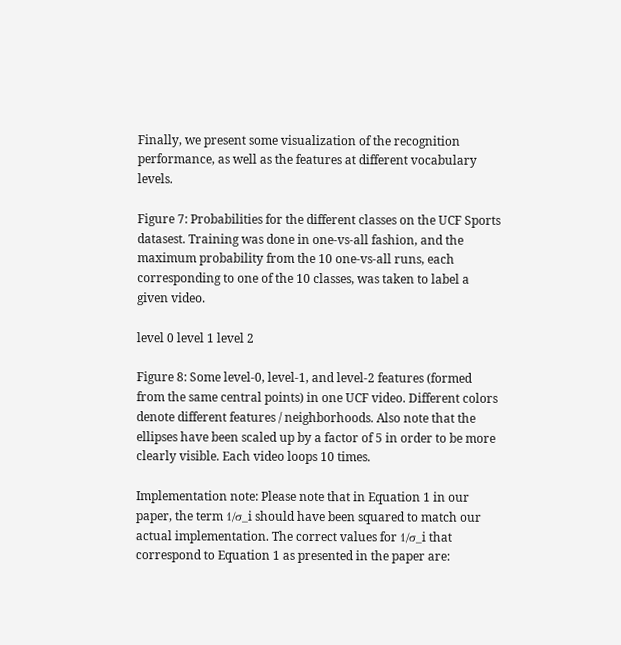Finally, we present some visualization of the recognition performance, as well as the features at different vocabulary levels.

Figure 7: Probabilities for the different classes on the UCF Sports datasest. Training was done in one-vs-all fashion, and the maximum probability from the 10 one-vs-all runs, each corresponding to one of the 10 classes, was taken to label a given video.

level 0 level 1 level 2

Figure 8: Some level-0, level-1, and level-2 features (formed from the same central points) in one UCF video. Different colors denote different features / neighborhoods. Also note that the ellipses have been scaled up by a factor of 5 in order to be more clearly visible. Each video loops 10 times.

Implementation note: Please note that in Equation 1 in our paper, the term 1/σ_i should have been squared to match our actual implementation. The correct values for 1/σ_i that correspond to Equation 1 as presented in the paper are: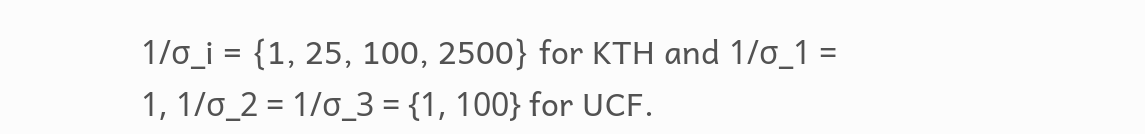1/σ_i = {1, 25, 100, 2500} for KTH and 1/σ_1 = 1, 1/σ_2 = 1/σ_3 = {1, 100} for UCF.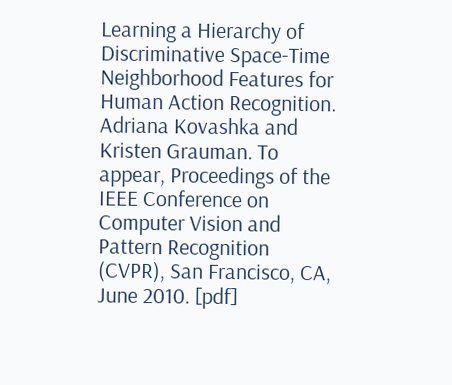Learning a Hierarchy of Discriminative Space-Time Neighborhood Features for Human Action Recognition. Adriana Kovashka and Kristen Grauman. To appear, Proceedings of the IEEE Conference on Computer Vision and Pattern Recognition (CVPR), San Francisco, CA, June 2010. [pdf]